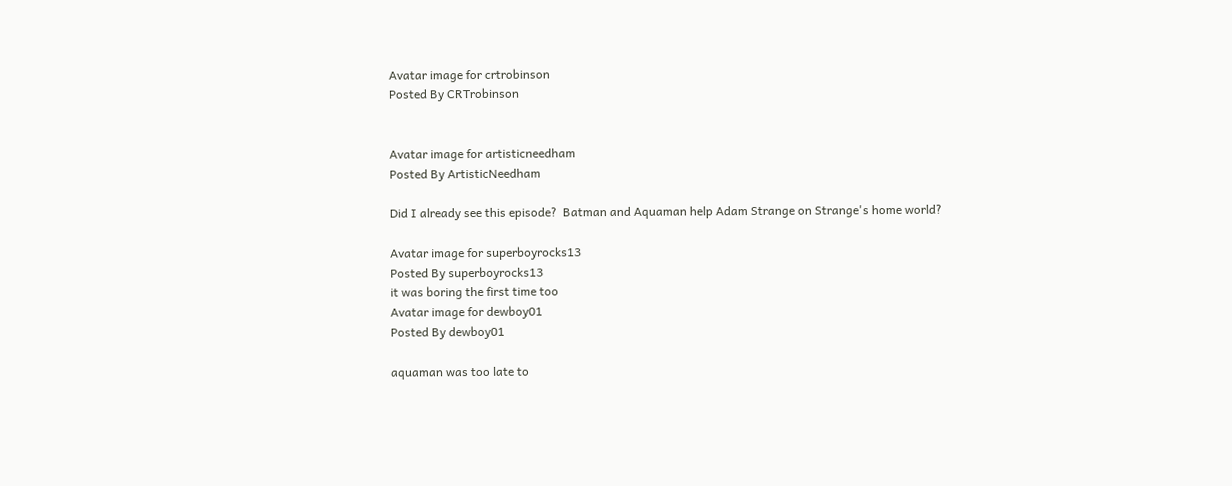Avatar image for crtrobinson
Posted By CRTrobinson


Avatar image for artisticneedham
Posted By ArtisticNeedham

Did I already see this episode?  Batman and Aquaman help Adam Strange on Strange's home world?

Avatar image for superboyrocks13
Posted By superboyrocks13
it was boring the first time too
Avatar image for dewboy01
Posted By dewboy01

aquaman was too late to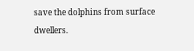save the dolphins from surface dwellers.